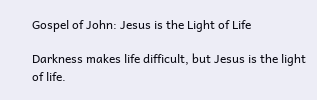Gospel of John: Jesus is the Light of Life

Darkness makes life difficult, but Jesus is the light of life.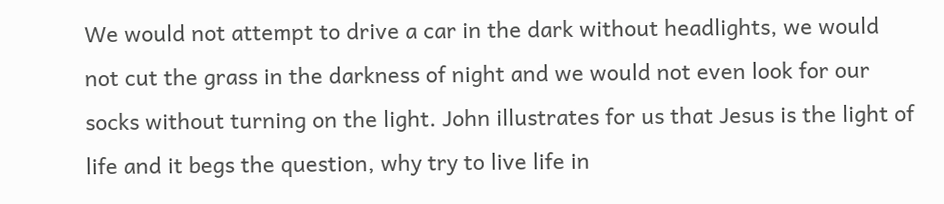We would not attempt to drive a car in the dark without headlights, we would not cut the grass in the darkness of night and we would not even look for our socks without turning on the light. John illustrates for us that Jesus is the light of life and it begs the question, why try to live life in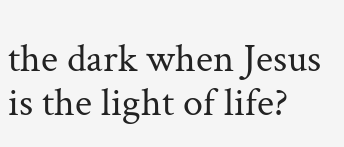the dark when Jesus is the light of life?